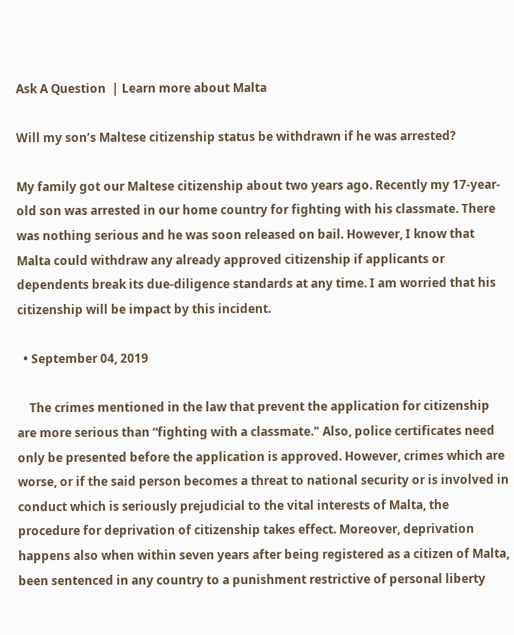Ask A Question  | Learn more about Malta

Will my son’s Maltese citizenship status be withdrawn if he was arrested?

My family got our Maltese citizenship about two years ago. Recently my 17-year-old son was arrested in our home country for fighting with his classmate. There was nothing serious and he was soon released on bail. However, I know that Malta could withdraw any already approved citizenship if applicants or dependents break its due-diligence standards at any time. I am worried that his citizenship will be impact by this incident.

  • September 04, 2019

    The crimes mentioned in the law that prevent the application for citizenship are more serious than “fighting with a classmate." Also, police certificates need only be presented before the application is approved. However, crimes which are worse, or if the said person becomes a threat to national security or is involved in conduct which is seriously prejudicial to the vital interests of Malta, the procedure for deprivation of citizenship takes effect. Moreover, deprivation happens also when within seven years after being registered as a citizen of Malta, been sentenced in any country to a punishment restrictive of personal liberty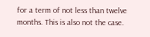for a term of not less than twelve months. This is also not the case.